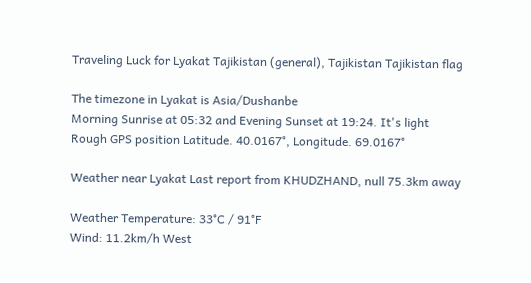Traveling Luck for Lyakat Tajikistan (general), Tajikistan Tajikistan flag

The timezone in Lyakat is Asia/Dushanbe
Morning Sunrise at 05:32 and Evening Sunset at 19:24. It's light
Rough GPS position Latitude. 40.0167°, Longitude. 69.0167°

Weather near Lyakat Last report from KHUDZHAND, null 75.3km away

Weather Temperature: 33°C / 91°F
Wind: 11.2km/h West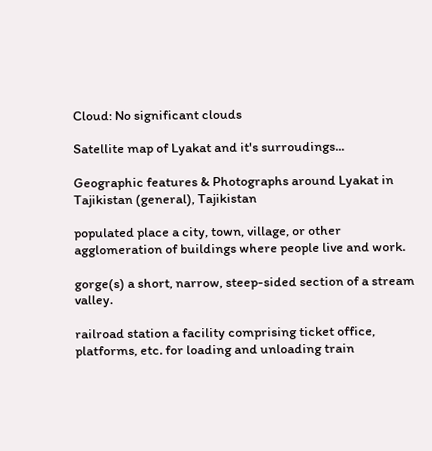Cloud: No significant clouds

Satellite map of Lyakat and it's surroudings...

Geographic features & Photographs around Lyakat in Tajikistan (general), Tajikistan

populated place a city, town, village, or other agglomeration of buildings where people live and work.

gorge(s) a short, narrow, steep-sided section of a stream valley.

railroad station a facility comprising ticket office, platforms, etc. for loading and unloading train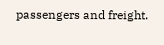passengers and freight.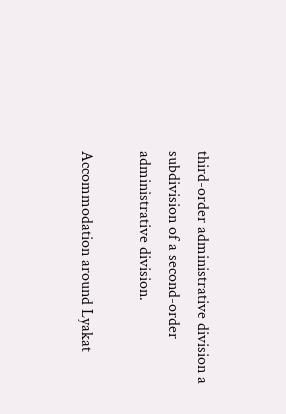third-order administrative division a subdivision of a second-order administrative division.

Accommodation around Lyakat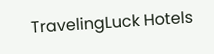TravelingLuck Hotels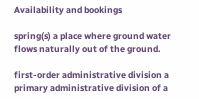Availability and bookings

spring(s) a place where ground water flows naturally out of the ground.

first-order administrative division a primary administrative division of a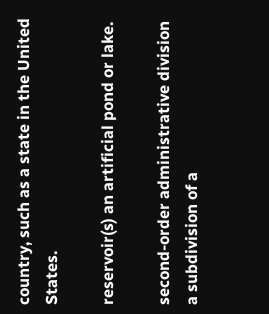country, such as a state in the United States.

reservoir(s) an artificial pond or lake.

second-order administrative division a subdivision of a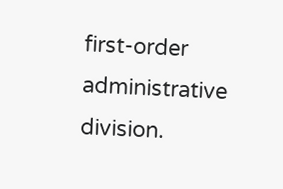first-order administrative division.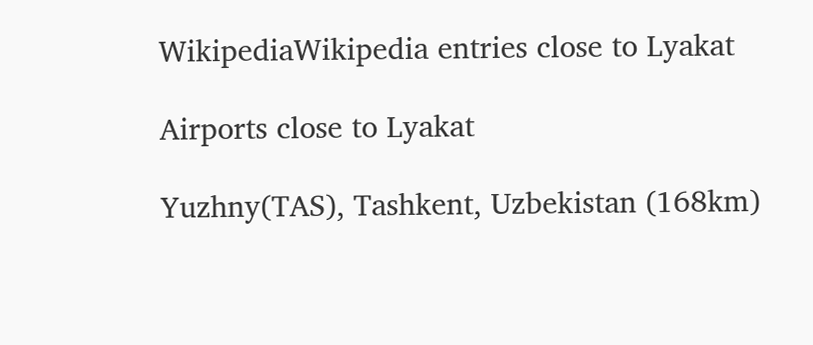WikipediaWikipedia entries close to Lyakat

Airports close to Lyakat

Yuzhny(TAS), Tashkent, Uzbekistan (168km)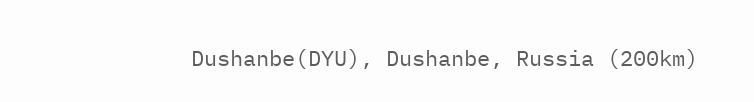Dushanbe(DYU), Dushanbe, Russia (200km)